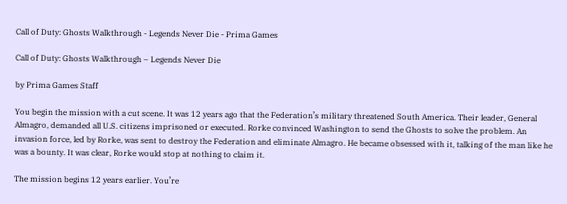Call of Duty: Ghosts Walkthrough - Legends Never Die - Prima Games

Call of Duty: Ghosts Walkthrough – Legends Never Die

by Prima Games Staff

You begin the mission with a cut scene. It was 12 years ago that the Federation’s military threatened South America. Their leader, General Almagro, demanded all U.S. citizens imprisoned or executed. Rorke convinced Washington to send the Ghosts to solve the problem. An invasion force, led by Rorke, was sent to destroy the Federation and eliminate Almagro. He became obsessed with it, talking of the man like he was a bounty. It was clear, Rorke would stop at nothing to claim it.

The mission begins 12 years earlier. You’re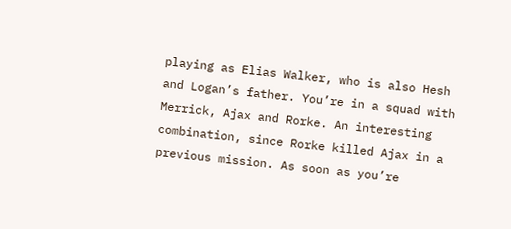playing as Elias Walker, who is also Hesh and Logan’s father. You’re in a squad with Merrick, Ajax and Rorke. An interesting combination, since Rorke killed Ajax in a previous mission. As soon as you’re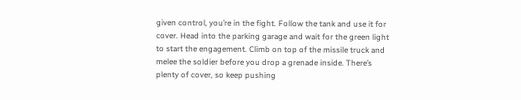given control, you’re in the fight. Follow the tank and use it for cover. Head into the parking garage and wait for the green light to start the engagement. Climb on top of the missile truck and melee the soldier before you drop a grenade inside. There’s plenty of cover, so keep pushing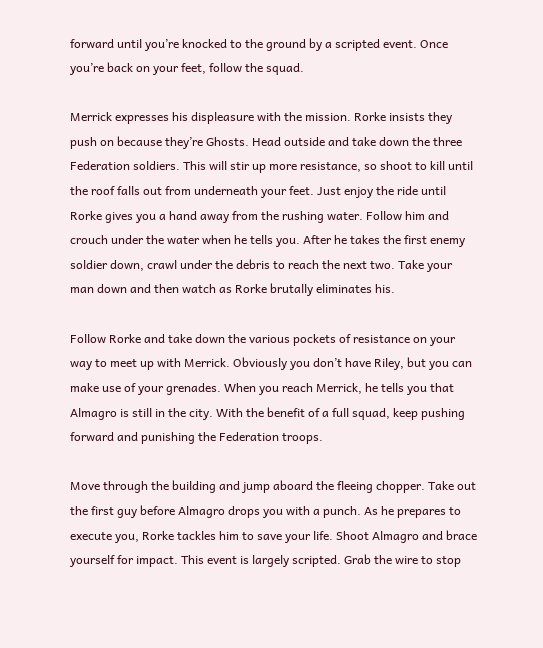forward until you’re knocked to the ground by a scripted event. Once you’re back on your feet, follow the squad.

Merrick expresses his displeasure with the mission. Rorke insists they push on because they’re Ghosts. Head outside and take down the three Federation soldiers. This will stir up more resistance, so shoot to kill until the roof falls out from underneath your feet. Just enjoy the ride until Rorke gives you a hand away from the rushing water. Follow him and crouch under the water when he tells you. After he takes the first enemy soldier down, crawl under the debris to reach the next two. Take your man down and then watch as Rorke brutally eliminates his.

Follow Rorke and take down the various pockets of resistance on your way to meet up with Merrick. Obviously you don’t have Riley, but you can make use of your grenades. When you reach Merrick, he tells you that Almagro is still in the city. With the benefit of a full squad, keep pushing forward and punishing the Federation troops.

Move through the building and jump aboard the fleeing chopper. Take out the first guy before Almagro drops you with a punch. As he prepares to execute you, Rorke tackles him to save your life. Shoot Almagro and brace yourself for impact. This event is largely scripted. Grab the wire to stop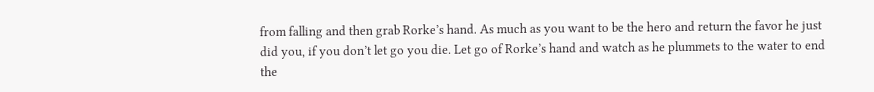from falling and then grab Rorke’s hand. As much as you want to be the hero and return the favor he just did you, if you don’t let go you die. Let go of Rorke’s hand and watch as he plummets to the water to end the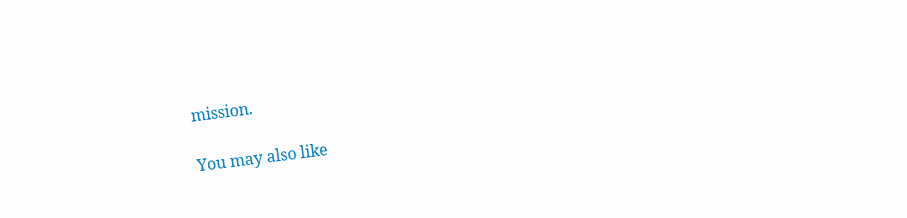mission.

You may also like